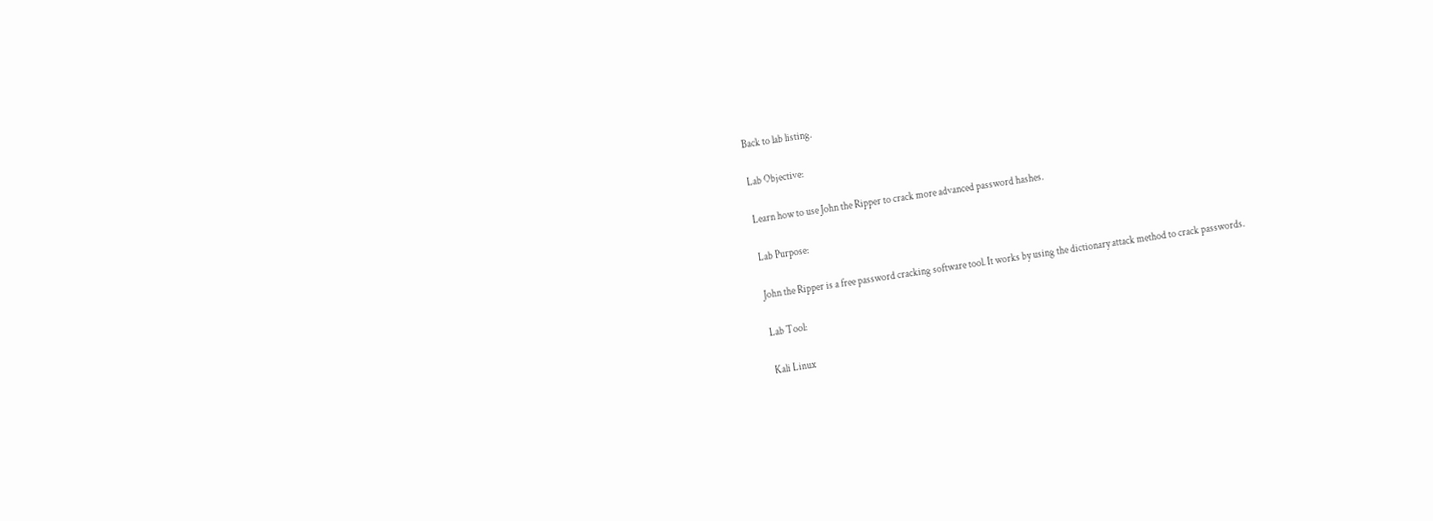Back to lab listing.

Lab Objective:

Learn how to use John the Ripper to crack more advanced password hashes.

Lab Purpose:

John the Ripper is a free password cracking software tool. It works by using the dictionary attack method to crack passwords.

Lab Tool:

Kali Linux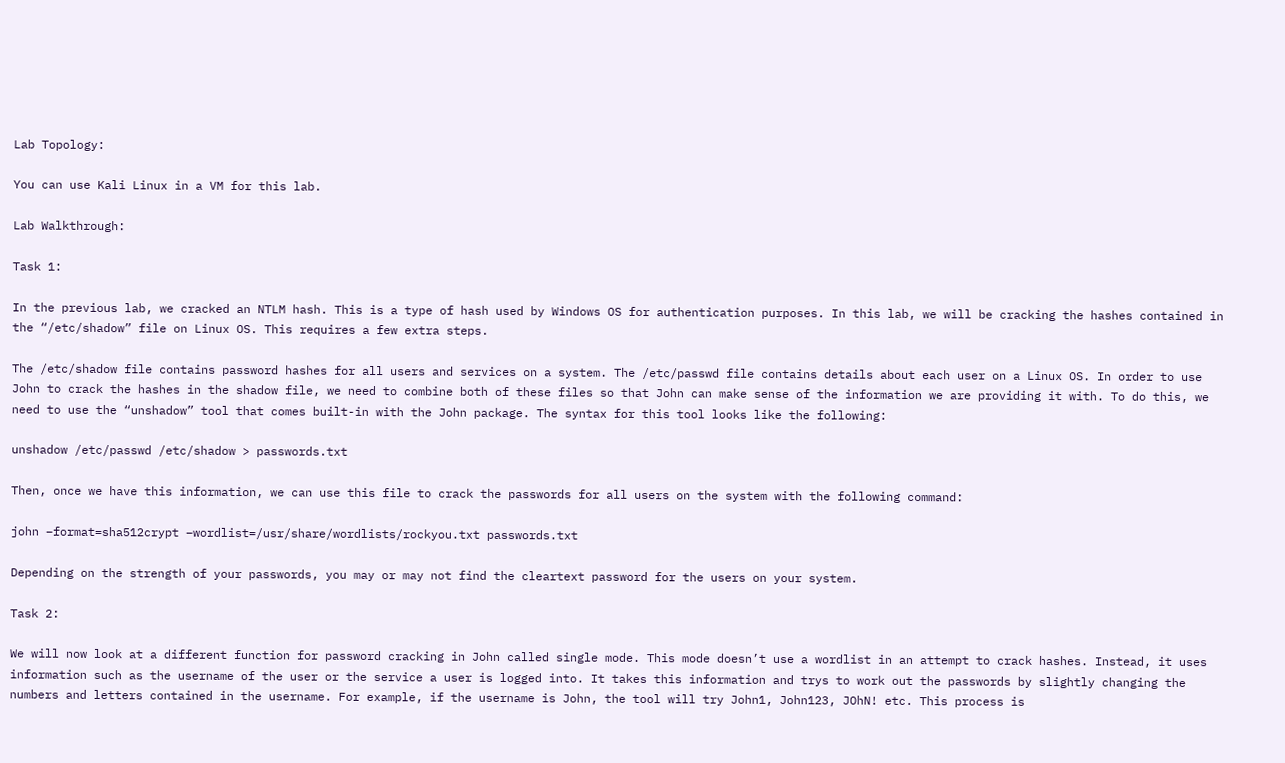Lab Topology:

You can use Kali Linux in a VM for this lab.

Lab Walkthrough:

Task 1:

In the previous lab, we cracked an NTLM hash. This is a type of hash used by Windows OS for authentication purposes. In this lab, we will be cracking the hashes contained in the “/etc/shadow” file on Linux OS. This requires a few extra steps.

The /etc/shadow file contains password hashes for all users and services on a system. The /etc/passwd file contains details about each user on a Linux OS. In order to use John to crack the hashes in the shadow file, we need to combine both of these files so that John can make sense of the information we are providing it with. To do this, we need to use the “unshadow” tool that comes built-in with the John package. The syntax for this tool looks like the following:

unshadow /etc/passwd /etc/shadow > passwords.txt

Then, once we have this information, we can use this file to crack the passwords for all users on the system with the following command:

john –format=sha512crypt –wordlist=/usr/share/wordlists/rockyou.txt passwords.txt

Depending on the strength of your passwords, you may or may not find the cleartext password for the users on your system.

Task 2:

We will now look at a different function for password cracking in John called single mode. This mode doesn’t use a wordlist in an attempt to crack hashes. Instead, it uses information such as the username of the user or the service a user is logged into. It takes this information and trys to work out the passwords by slightly changing the numbers and letters contained in the username. For example, if the username is John, the tool will try John1, John123, JOhN! etc. This process is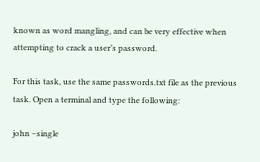known as word mangling, and can be very effective when attempting to crack a user’s password.

For this task, use the same passwords.txt file as the previous task. Open a terminal and type the following:

john –single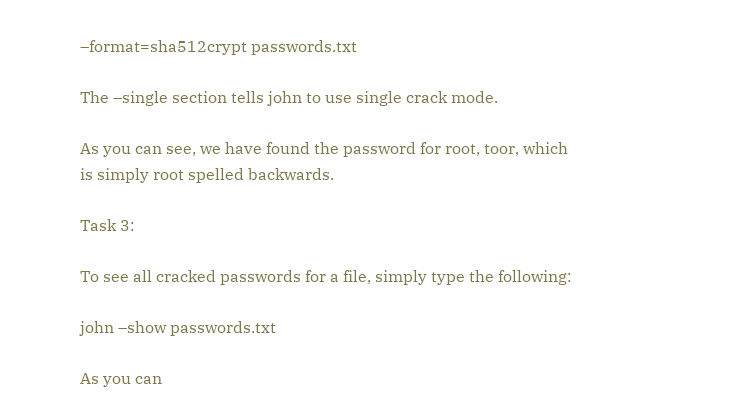–format=sha512crypt passwords.txt

The –single section tells john to use single crack mode.

As you can see, we have found the password for root, toor, which is simply root spelled backwards.

Task 3:

To see all cracked passwords for a file, simply type the following:

john –show passwords.txt

As you can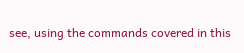see, using the commands covered in this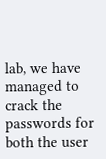lab, we have managed to crack the passwords for both the user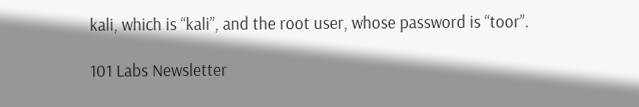kali, which is “kali”, and the root user, whose password is “toor”.

101 Labs Newsletter